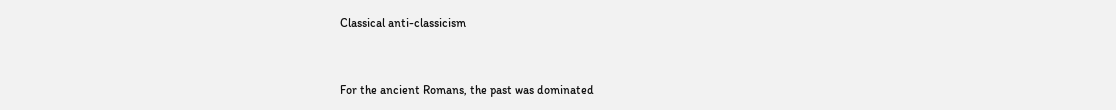Classical anti-classicism


For the ancient Romans, the past was dominated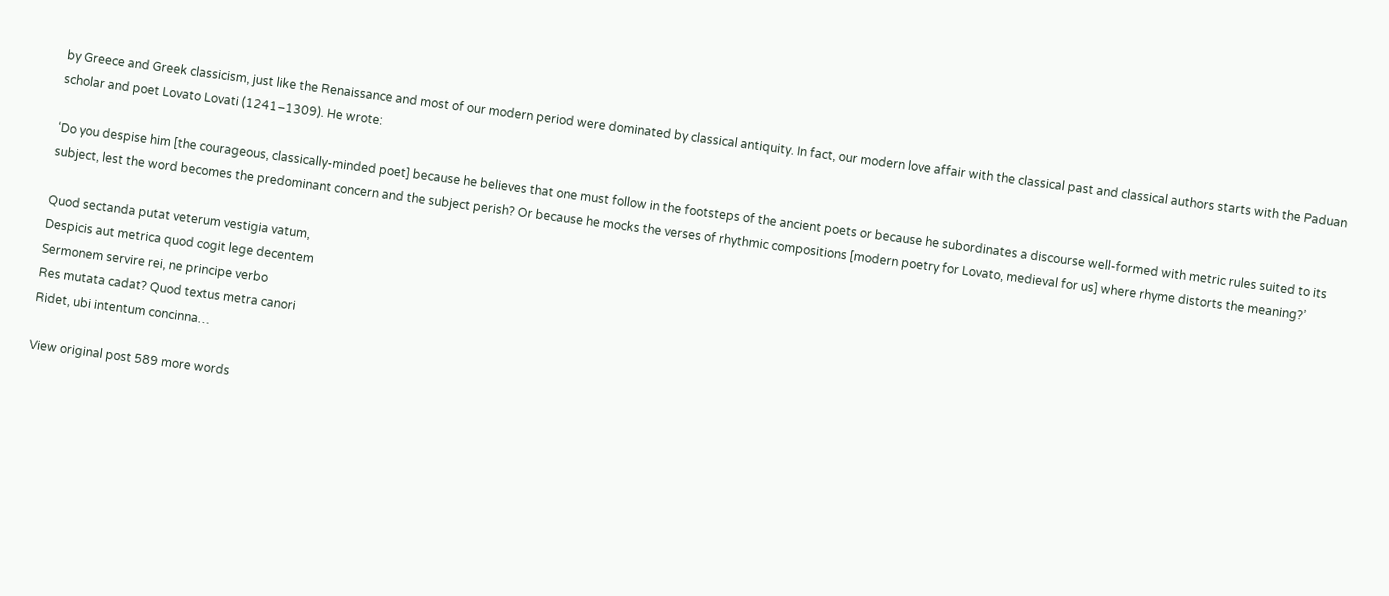by Greece and Greek classicism, just like the Renaissance and most of our modern period were dominated by classical antiquity. In fact, our modern love affair with the classical past and classical authors starts with the Paduan scholar and poet Lovato Lovati (1241–1309). He wrote:

‘Do you despise him [the courageous, classically-minded poet] because he believes that one must follow in the footsteps of the ancient poets or because he subordinates a discourse well-formed with metric rules suited to its subject, lest the word becomes the predominant concern and the subject perish? Or because he mocks the verses of rhythmic compositions [modern poetry for Lovato, medieval for us] where rhyme distorts the meaning?’

Quod sectanda putat veterum vestigia vatum,
Despicis aut metrica quod cogit lege decentem
Sermonem servire rei, ne principe verbo
Res mutata cadat? Quod textus metra canori
Ridet, ubi intentum concinna…

View original post 589 more words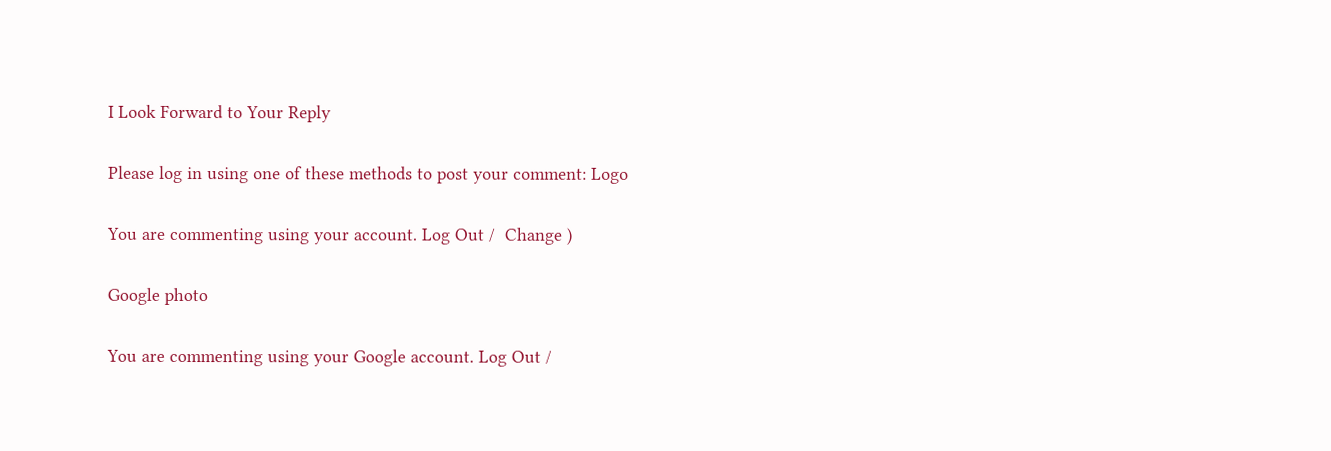I Look Forward to Your Reply

Please log in using one of these methods to post your comment: Logo

You are commenting using your account. Log Out /  Change )

Google photo

You are commenting using your Google account. Log Out /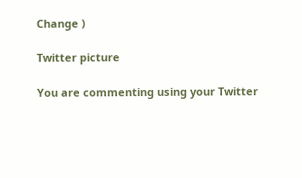Change )

Twitter picture

You are commenting using your Twitter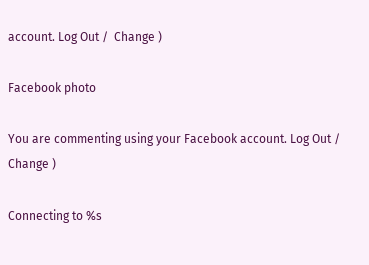account. Log Out /  Change )

Facebook photo

You are commenting using your Facebook account. Log Out /  Change )

Connecting to %s